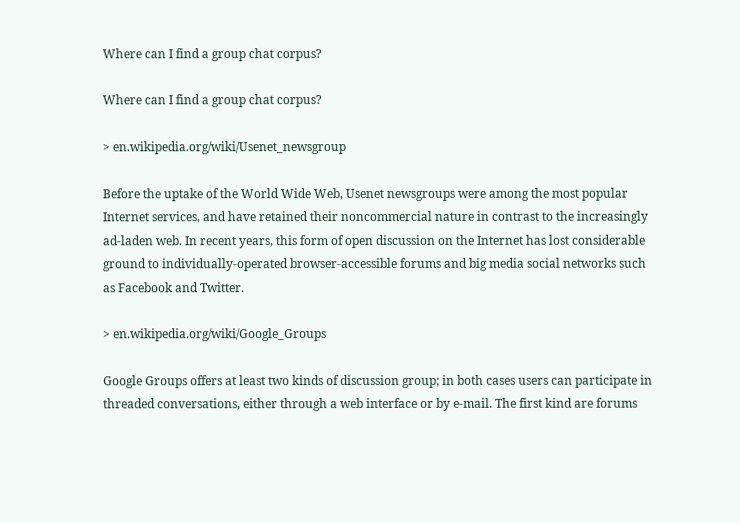Where can I find a group chat corpus?

Where can I find a group chat corpus?

> en.wikipedia.org/wiki/Usenet_newsgroup

Before the uptake of the World Wide Web, Usenet newsgroups were among the most popular Internet services, and have retained their noncommercial nature in contrast to the increasingly ad-laden web. In recent years, this form of open discussion on the Internet has lost considerable ground to individually-operated browser-accessible forums and big media social networks such as Facebook and Twitter.

> en.wikipedia.org/wiki/Google_Groups

Google Groups offers at least two kinds of discussion group; in both cases users can participate in threaded conversations, either through a web interface or by e-mail. The first kind are forums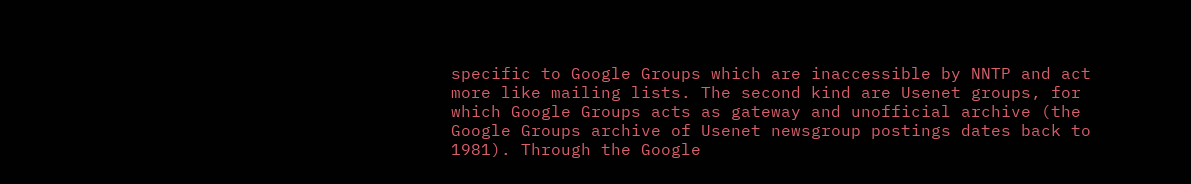specific to Google Groups which are inaccessible by NNTP and act more like mailing lists. The second kind are Usenet groups, for which Google Groups acts as gateway and unofficial archive (the Google Groups archive of Usenet newsgroup postings dates back to 1981). Through the Google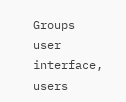Groups user interface, users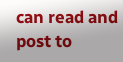can read and post to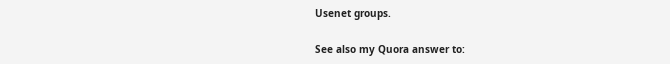Usenet groups.

See also my Quora answer to: